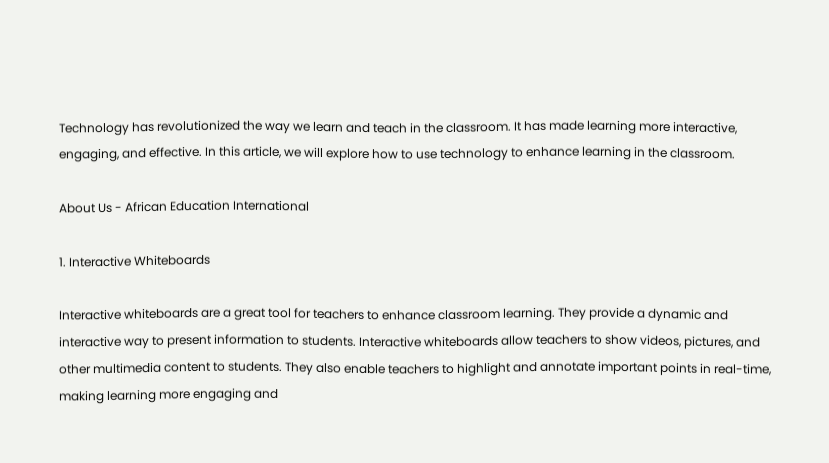Technology has revolutionized the way we learn and teach in the classroom. It has made learning more interactive, engaging, and effective. In this article, we will explore how to use technology to enhance learning in the classroom.

About Us - African Education International

1. Interactive Whiteboards

Interactive whiteboards are a great tool for teachers to enhance classroom learning. They provide a dynamic and interactive way to present information to students. Interactive whiteboards allow teachers to show videos, pictures, and other multimedia content to students. They also enable teachers to highlight and annotate important points in real-time, making learning more engaging and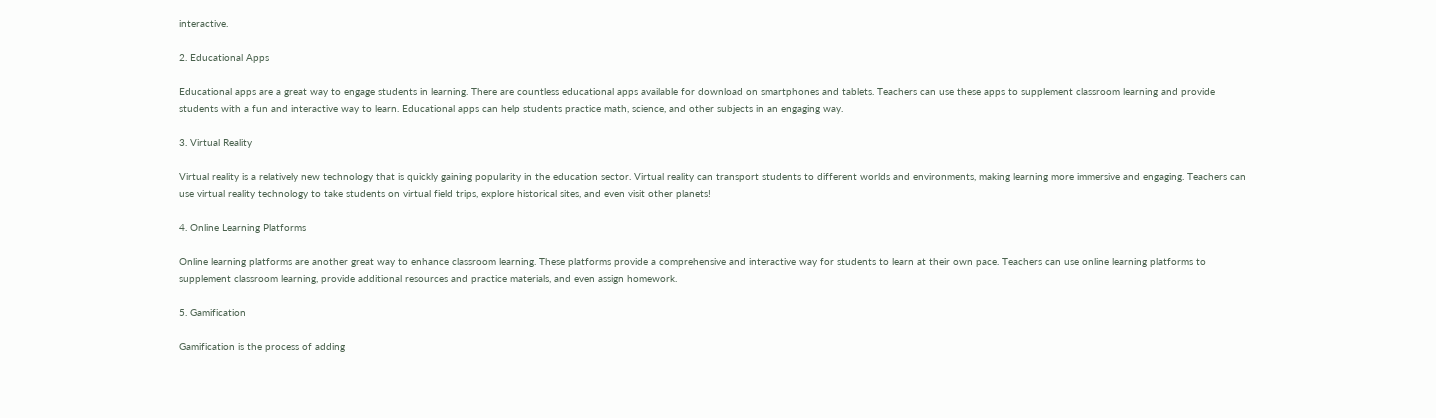interactive.

2. Educational Apps

Educational apps are a great way to engage students in learning. There are countless educational apps available for download on smartphones and tablets. Teachers can use these apps to supplement classroom learning and provide students with a fun and interactive way to learn. Educational apps can help students practice math, science, and other subjects in an engaging way.

3. Virtual Reality

Virtual reality is a relatively new technology that is quickly gaining popularity in the education sector. Virtual reality can transport students to different worlds and environments, making learning more immersive and engaging. Teachers can use virtual reality technology to take students on virtual field trips, explore historical sites, and even visit other planets!

4. Online Learning Platforms

Online learning platforms are another great way to enhance classroom learning. These platforms provide a comprehensive and interactive way for students to learn at their own pace. Teachers can use online learning platforms to supplement classroom learning, provide additional resources and practice materials, and even assign homework.

5. Gamification

Gamification is the process of adding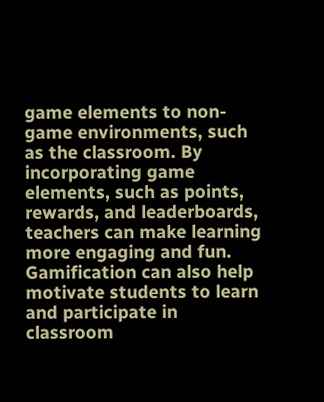game elements to non-game environments, such as the classroom. By incorporating game elements, such as points, rewards, and leaderboards, teachers can make learning more engaging and fun. Gamification can also help motivate students to learn and participate in classroom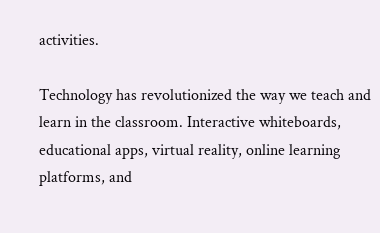activities.

Technology has revolutionized the way we teach and learn in the classroom. Interactive whiteboards, educational apps, virtual reality, online learning platforms, and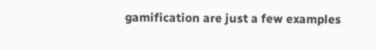gamification are just a few examples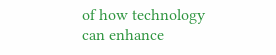of how technology can enhance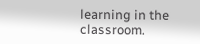learning in the classroom.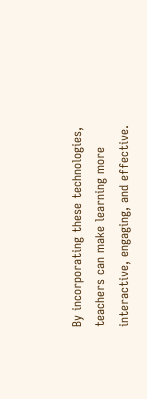By incorporating these technologies, teachers can make learning more interactive, engaging, and effective.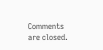Comments are closed.